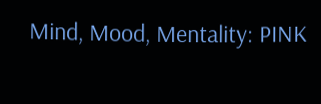Mind, Mood, Mentality: PINK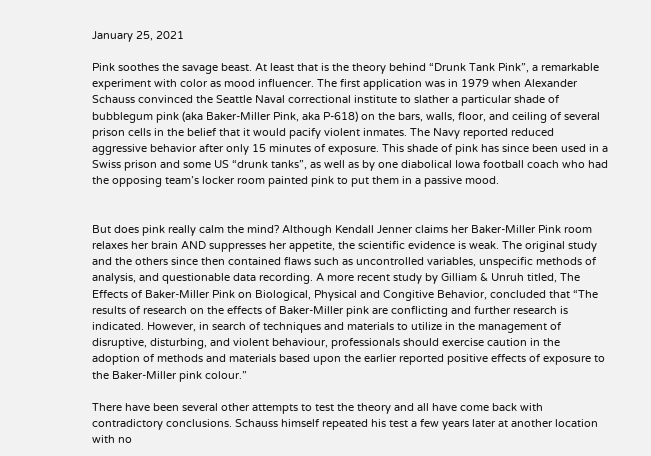January 25, 2021

Pink soothes the savage beast. At least that is the theory behind “Drunk Tank Pink”, a remarkable experiment with color as mood influencer. The first application was in 1979 when Alexander Schauss convinced the Seattle Naval correctional institute to slather a particular shade of bubblegum pink (aka Baker-Miller Pink, aka P-618) on the bars, walls, floor, and ceiling of several prison cells in the belief that it would pacify violent inmates. The Navy reported reduced aggressive behavior after only 15 minutes of exposure. This shade of pink has since been used in a Swiss prison and some US “drunk tanks”, as well as by one diabolical Iowa football coach who had the opposing team’s locker room painted pink to put them in a passive mood.


But does pink really calm the mind? Although Kendall Jenner claims her Baker-Miller Pink room relaxes her brain AND suppresses her appetite, the scientific evidence is weak. The original study and the others since then contained flaws such as uncontrolled variables, unspecific methods of analysis, and questionable data recording. A more recent study by Gilliam & Unruh titled, The Effects of Baker-Miller Pink on Biological, Physical and Congitive Behavior, concluded that “The results of research on the effects of Baker-Miller pink are conflicting and further research is indicated. However, in search of techniques and materials to utilize in the management of disruptive, disturbing, and violent behaviour, professionals should exercise caution in the adoption of methods and materials based upon the earlier reported positive effects of exposure to the Baker-Miller pink colour.”

There have been several other attempts to test the theory and all have come back with contradictory conclusions. Schauss himself repeated his test a few years later at another location with no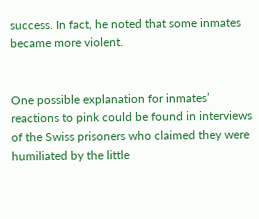success. In fact, he noted that some inmates became more violent.


One possible explanation for inmates’ reactions to pink could be found in interviews of the Swiss prisoners who claimed they were humiliated by the little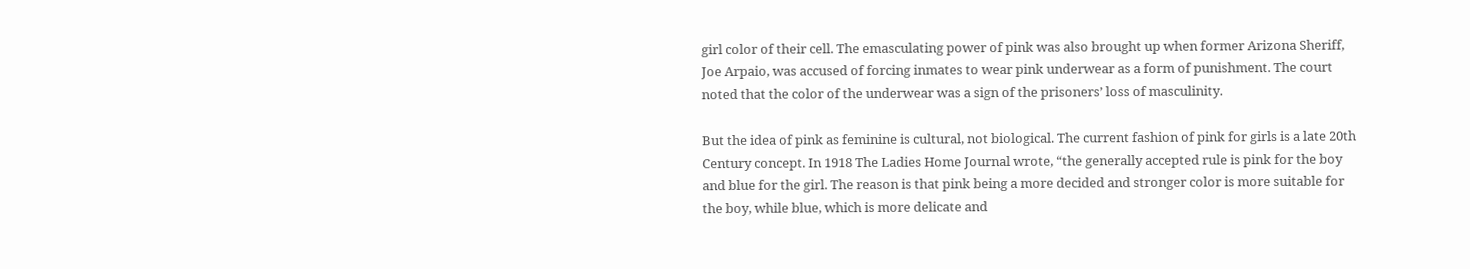girl color of their cell. The emasculating power of pink was also brought up when former Arizona Sheriff, Joe Arpaio, was accused of forcing inmates to wear pink underwear as a form of punishment. The court noted that the color of the underwear was a sign of the prisoners’ loss of masculinity.

But the idea of pink as feminine is cultural, not biological. The current fashion of pink for girls is a late 20th Century concept. In 1918 The Ladies Home Journal wrote, “the generally accepted rule is pink for the boy and blue for the girl. The reason is that pink being a more decided and stronger color is more suitable for the boy, while blue, which is more delicate and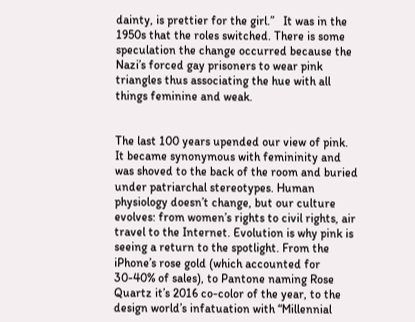dainty, is prettier for the girl.”   It was in the 1950s that the roles switched. There is some speculation the change occurred because the Nazi’s forced gay prisoners to wear pink triangles thus associating the hue with all things feminine and weak.


The last 100 years upended our view of pink. It became synonymous with femininity and was shoved to the back of the room and buried under patriarchal stereotypes. Human physiology doesn’t change, but our culture evolves: from women’s rights to civil rights, air travel to the Internet. Evolution is why pink is seeing a return to the spotlight. From the iPhone’s rose gold (which accounted for 30-40% of sales), to Pantone naming Rose Quartz it’s 2016 co-color of the year, to the design world’s infatuation with “Millennial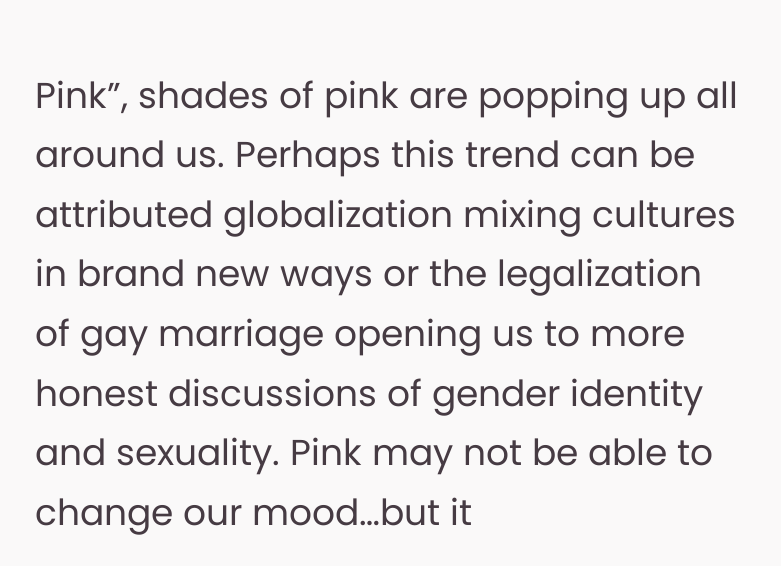Pink”, shades of pink are popping up all around us. Perhaps this trend can be attributed globalization mixing cultures in brand new ways or the legalization of gay marriage opening us to more honest discussions of gender identity and sexuality. Pink may not be able to change our mood…but it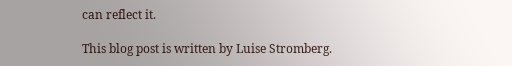can reflect it.

This blog post is written by Luise Stromberg.